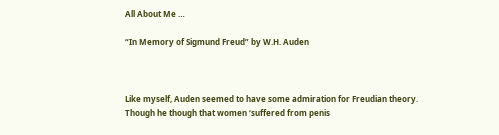All About Me …

“In Memory of Sigmund Freud” by W.H. Auden



Like myself, Auden seemed to have some admiration for Freudian theory. Though he though that women ‘suffered from penis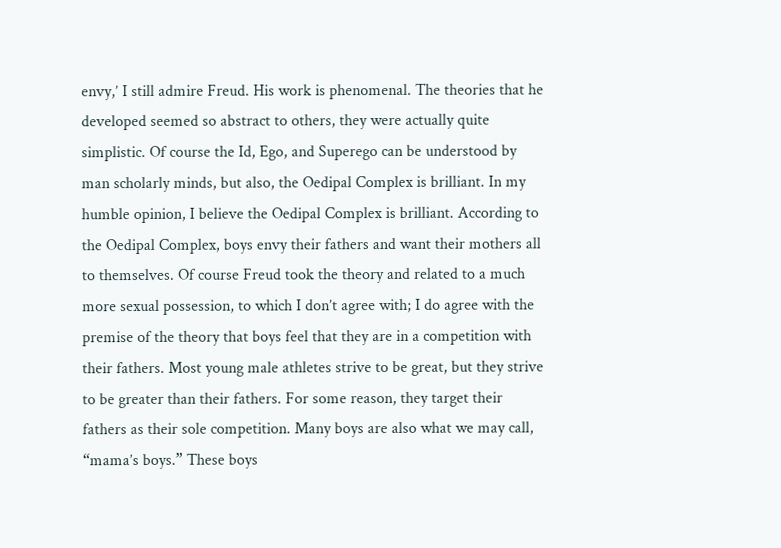envy,’ I still admire Freud. His work is phenomenal. The theories that he developed seemed so abstract to others, they were actually quite simplistic. Of course the Id, Ego, and Superego can be understood by man scholarly minds, but also, the Oedipal Complex is brilliant. In my humble opinion, I believe the Oedipal Complex is brilliant. According to the Oedipal Complex, boys envy their fathers and want their mothers all to themselves. Of course Freud took the theory and related to a much more sexual possession, to which I don’t agree with; I do agree with the premise of the theory that boys feel that they are in a competition with their fathers. Most young male athletes strive to be great, but they strive to be greater than their fathers. For some reason, they target their fathers as their sole competition. Many boys are also what we may call, “mama’s boys.” These boys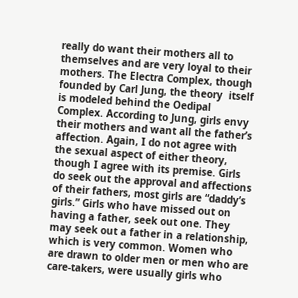really do want their mothers all to themselves and are very loyal to their mothers. The Electra Complex, though founded by Carl Jung, the theory  itself is modeled behind the Oedipal Complex. According to Jung, girls envy their mothers and want all the father’s affection. Again, I do not agree with the sexual aspect of either theory, though I agree with its premise. Girls do seek out the approval and affections of their fathers, most girls are “daddy’s girls.” Girls who have missed out on having a father, seek out one. They may seek out a father in a relationship, which is very common. Women who are drawn to older men or men who are care-takers, were usually girls who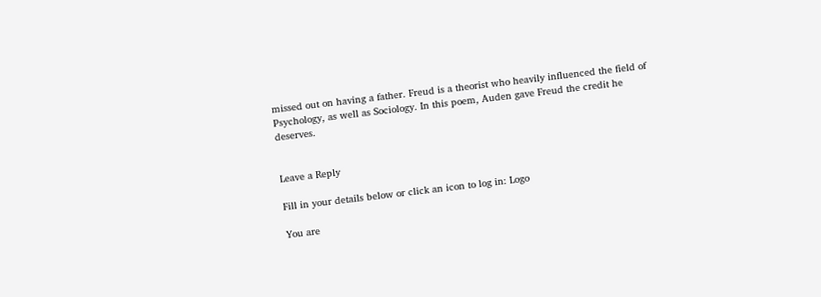missed out on having a father. Freud is a theorist who heavily influenced the field of Psychology, as well as Sociology. In this poem, Auden gave Freud the credit he deserves.


Leave a Reply

Fill in your details below or click an icon to log in: Logo

You are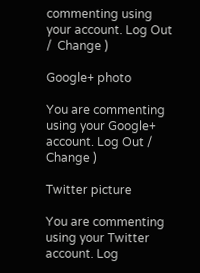commenting using your account. Log Out /  Change )

Google+ photo

You are commenting using your Google+ account. Log Out /  Change )

Twitter picture

You are commenting using your Twitter account. Log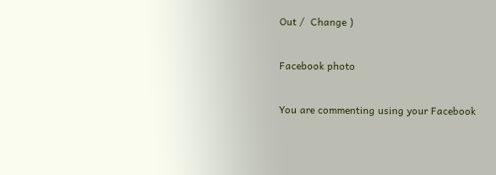Out /  Change )

Facebook photo

You are commenting using your Facebook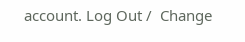account. Log Out /  Change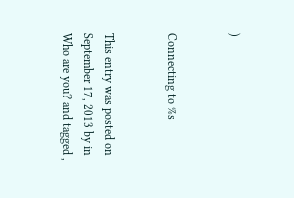)


Connecting to %s


This entry was posted on September 17, 2013 by in Who are you? and tagged ,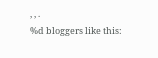, , .
%d bloggers like this: